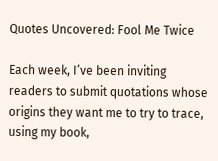Quotes Uncovered: Fool Me Twice

Each week, I’ve been inviting readers to submit quotations whose origins they want me to try to trace, using my book,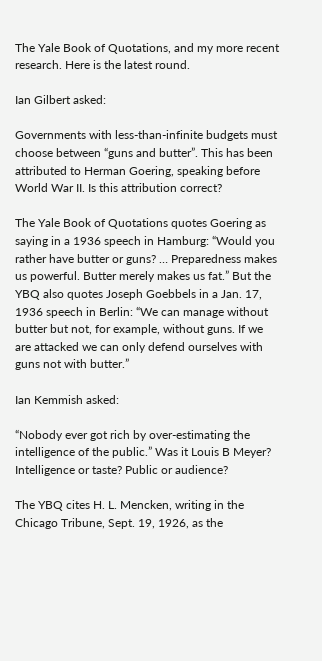The Yale Book of Quotations, and my more recent research. Here is the latest round.

Ian Gilbert asked:

Governments with less-than-infinite budgets must choose between “guns and butter”. This has been attributed to Herman Goering, speaking before World War II. Is this attribution correct?

The Yale Book of Quotations quotes Goering as saying in a 1936 speech in Hamburg: “Would you rather have butter or guns? … Preparedness makes us powerful. Butter merely makes us fat.” But the YBQ also quotes Joseph Goebbels in a Jan. 17, 1936 speech in Berlin: “We can manage without butter but not, for example, without guns. If we are attacked we can only defend ourselves with guns not with butter.”

Ian Kemmish asked:

“Nobody ever got rich by over-estimating the intelligence of the public.” Was it Louis B Meyer? Intelligence or taste? Public or audience?

The YBQ cites H. L. Mencken, writing in the Chicago Tribune, Sept. 19, 1926, as the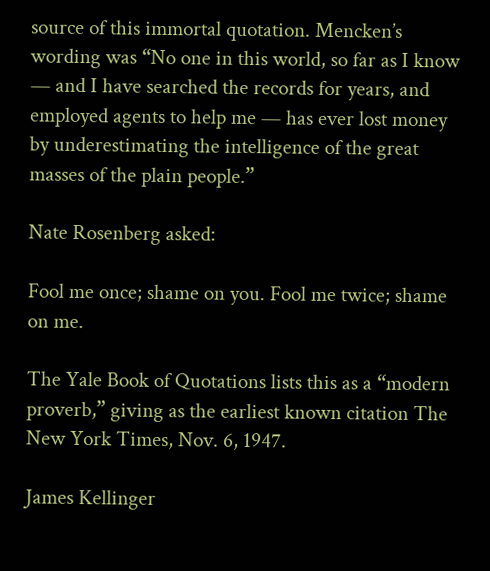source of this immortal quotation. Mencken’s wording was “No one in this world, so far as I know — and I have searched the records for years, and employed agents to help me — has ever lost money by underestimating the intelligence of the great masses of the plain people.”

Nate Rosenberg asked:

Fool me once; shame on you. Fool me twice; shame on me.

The Yale Book of Quotations lists this as a “modern proverb,” giving as the earliest known citation The New York Times, Nov. 6, 1947.

James Kellinger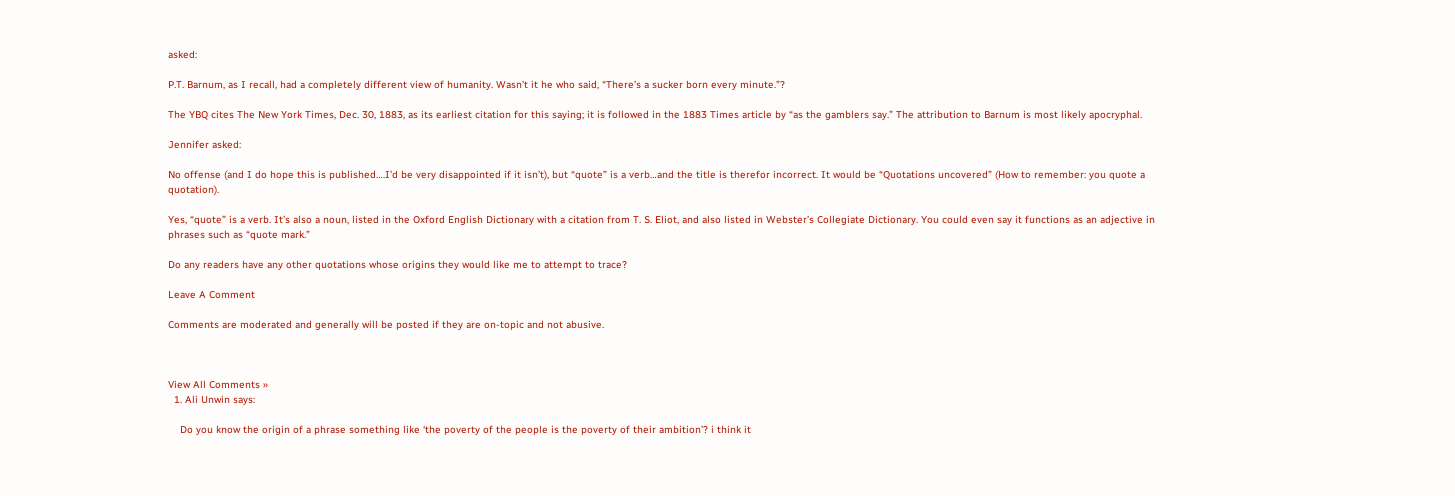asked:

P.T. Barnum, as I recall, had a completely different view of humanity. Wasn’t it he who said, “There’s a sucker born every minute.”?

The YBQ cites The New York Times, Dec. 30, 1883, as its earliest citation for this saying; it is followed in the 1883 Times article by “as the gamblers say.” The attribution to Barnum is most likely apocryphal.

Jennifer asked:

No offense (and I do hope this is published….I’d be very disappointed if it isn’t), but “quote” is a verb…and the title is therefor incorrect. It would be “Quotations uncovered” (How to remember: you quote a quotation).

Yes, “quote” is a verb. It’s also a noun, listed in the Oxford English Dictionary with a citation from T. S. Eliot, and also listed in Webster’s Collegiate Dictionary. You could even say it functions as an adjective in phrases such as “quote mark.”

Do any readers have any other quotations whose origins they would like me to attempt to trace?

Leave A Comment

Comments are moderated and generally will be posted if they are on-topic and not abusive.



View All Comments »
  1. Ali Unwin says:

    Do you know the origin of a phrase something like ‘the poverty of the people is the poverty of their ambition’? i think it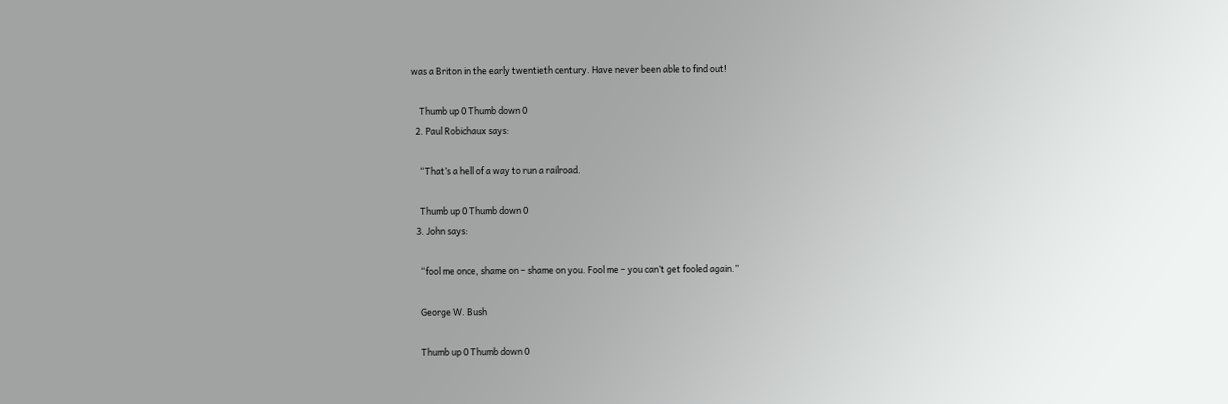was a Briton in the early twentieth century. Have never been able to find out!

    Thumb up 0 Thumb down 0
  2. Paul Robichaux says:

    “That’s a hell of a way to run a railroad.

    Thumb up 0 Thumb down 0
  3. John says:

    “fool me once, shame on – shame on you. Fool me – you can’t get fooled again.”

    George W. Bush

    Thumb up 0 Thumb down 0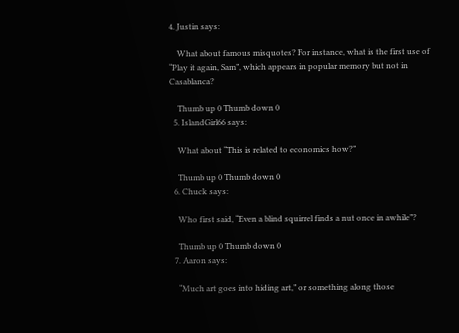4. Justin says:

    What about famous misquotes? For instance, what is the first use of “Play it again, Sam”, which appears in popular memory but not in Casablanca?

    Thumb up 0 Thumb down 0
  5. IslandGirl66 says:

    What about “This is related to economics how?”

    Thumb up 0 Thumb down 0
  6. Chuck says:

    Who first said, “Even a blind squirrel finds a nut once in awhile”?

    Thumb up 0 Thumb down 0
  7. Aaron says:

    “Much art goes into hiding art,” or something along those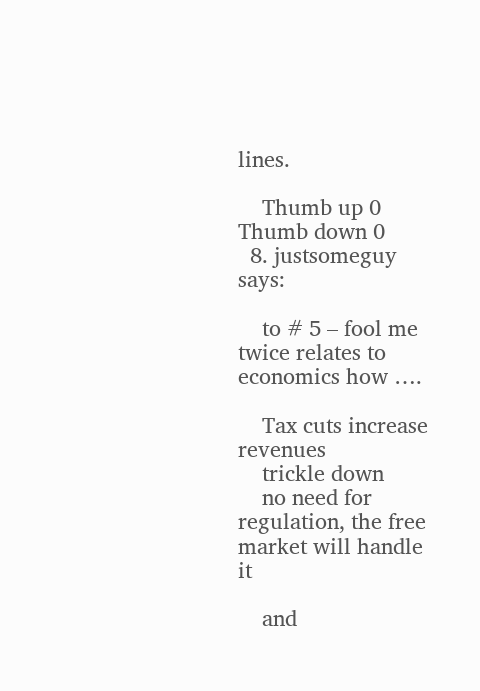lines.

    Thumb up 0 Thumb down 0
  8. justsomeguy says:

    to # 5 – fool me twice relates to economics how ….

    Tax cuts increase revenues
    trickle down
    no need for regulation, the free market will handle it

    and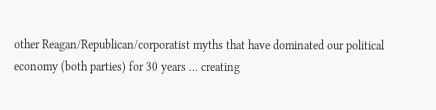other Reagan/Republican/corporatist myths that have dominated our political economy (both parties) for 30 years … creating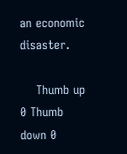an economic disaster.

    Thumb up 0 Thumb down 0